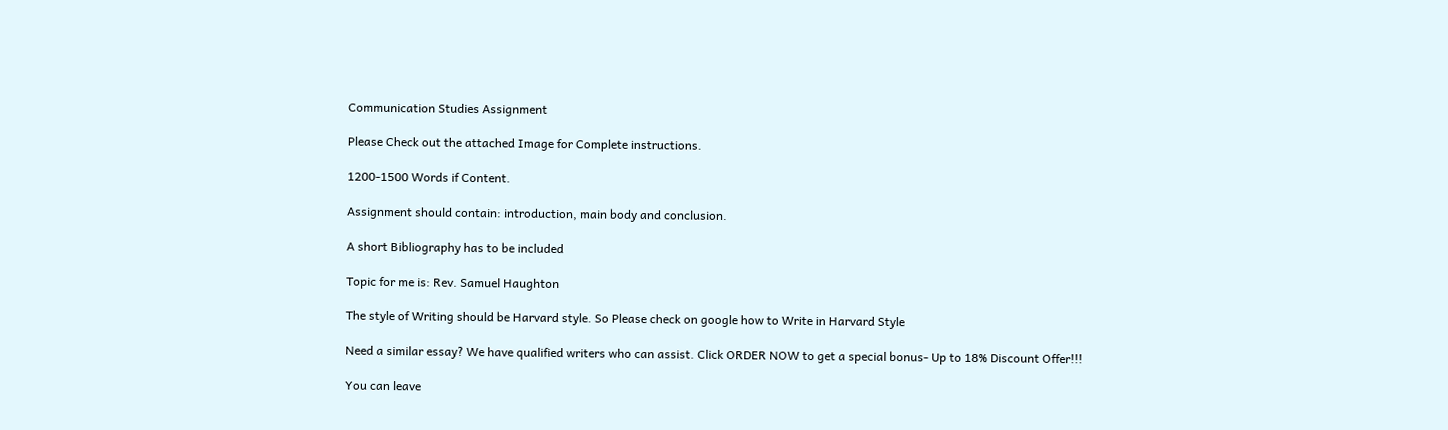Communication Studies Assignment

Please Check out the attached Image for Complete instructions.

1200-1500 Words if Content.

Assignment should contain: introduction, main body and conclusion.

A short Bibliography has to be included

Topic for me is: Rev. Samuel Haughton

The style of Writing should be Harvard style. So Please check on google how to Write in Harvard Style

Need a similar essay? We have qualified writers who can assist. Click ORDER NOW to get a special bonus- Up to 18% Discount Offer!!!

You can leave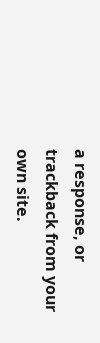a response, or trackback from your own site.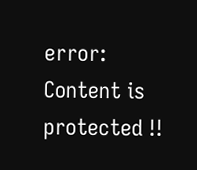error: Content is protected !!